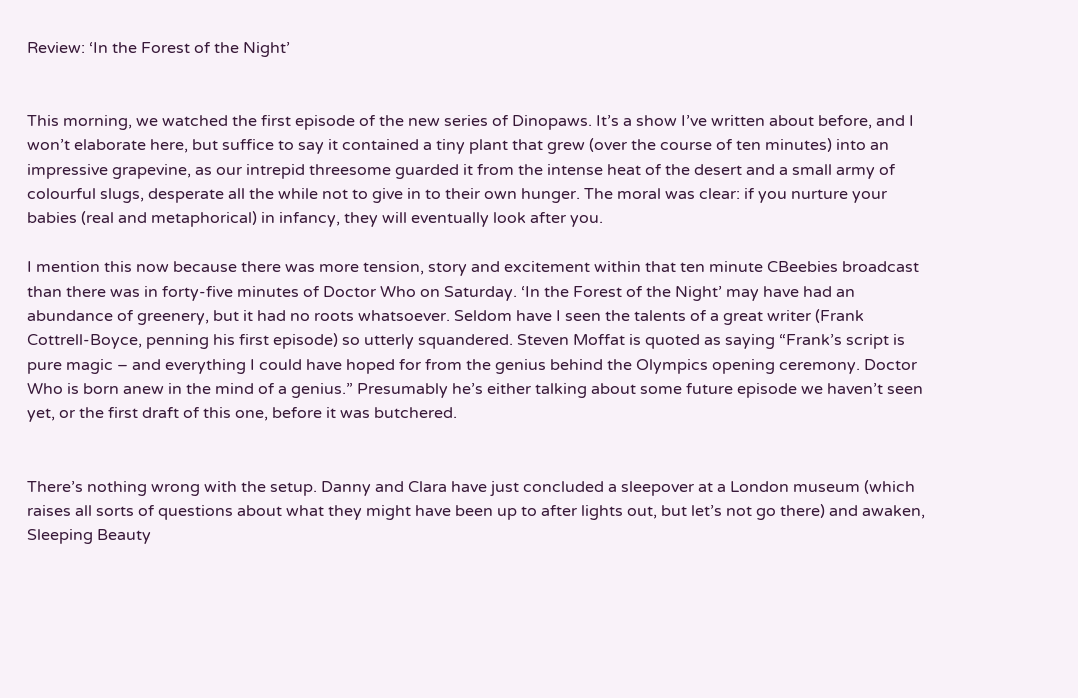Review: ‘In the Forest of the Night’


This morning, we watched the first episode of the new series of Dinopaws. It’s a show I’ve written about before, and I won’t elaborate here, but suffice to say it contained a tiny plant that grew (over the course of ten minutes) into an impressive grapevine, as our intrepid threesome guarded it from the intense heat of the desert and a small army of colourful slugs, desperate all the while not to give in to their own hunger. The moral was clear: if you nurture your babies (real and metaphorical) in infancy, they will eventually look after you.

I mention this now because there was more tension, story and excitement within that ten minute CBeebies broadcast than there was in forty-five minutes of Doctor Who on Saturday. ‘In the Forest of the Night’ may have had an abundance of greenery, but it had no roots whatsoever. Seldom have I seen the talents of a great writer (Frank Cottrell-Boyce, penning his first episode) so utterly squandered. Steven Moffat is quoted as saying “Frank’s script is pure magic – and everything I could have hoped for from the genius behind the Olympics opening ceremony. Doctor Who is born anew in the mind of a genius.” Presumably he’s either talking about some future episode we haven’t seen yet, or the first draft of this one, before it was butchered.


There’s nothing wrong with the setup. Danny and Clara have just concluded a sleepover at a London museum (which raises all sorts of questions about what they might have been up to after lights out, but let’s not go there) and awaken, Sleeping Beauty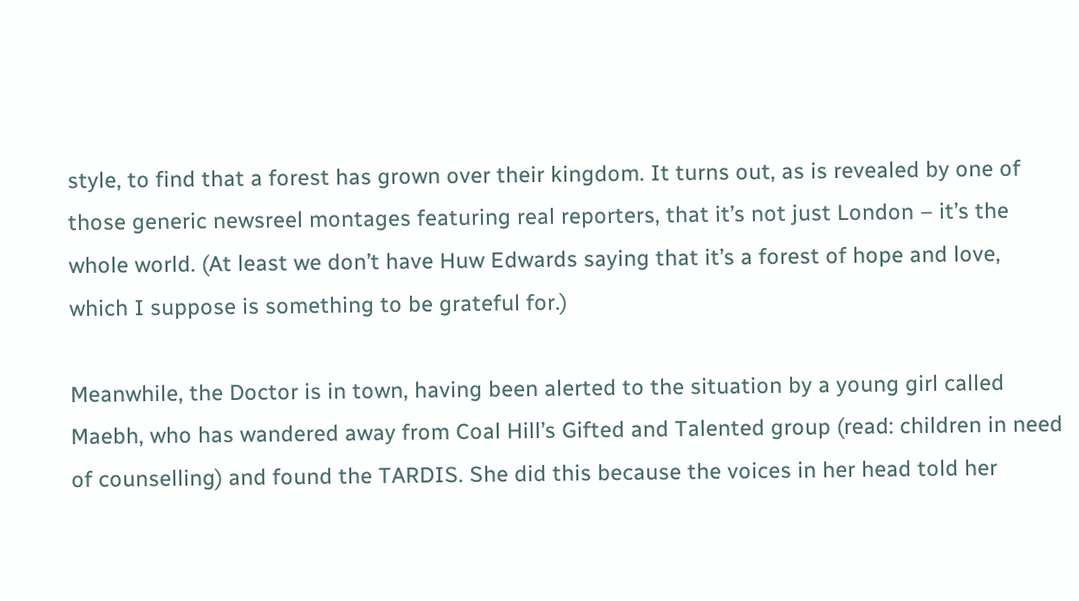style, to find that a forest has grown over their kingdom. It turns out, as is revealed by one of those generic newsreel montages featuring real reporters, that it’s not just London – it’s the whole world. (At least we don’t have Huw Edwards saying that it’s a forest of hope and love, which I suppose is something to be grateful for.)

Meanwhile, the Doctor is in town, having been alerted to the situation by a young girl called Maebh, who has wandered away from Coal Hill’s Gifted and Talented group (read: children in need of counselling) and found the TARDIS. She did this because the voices in her head told her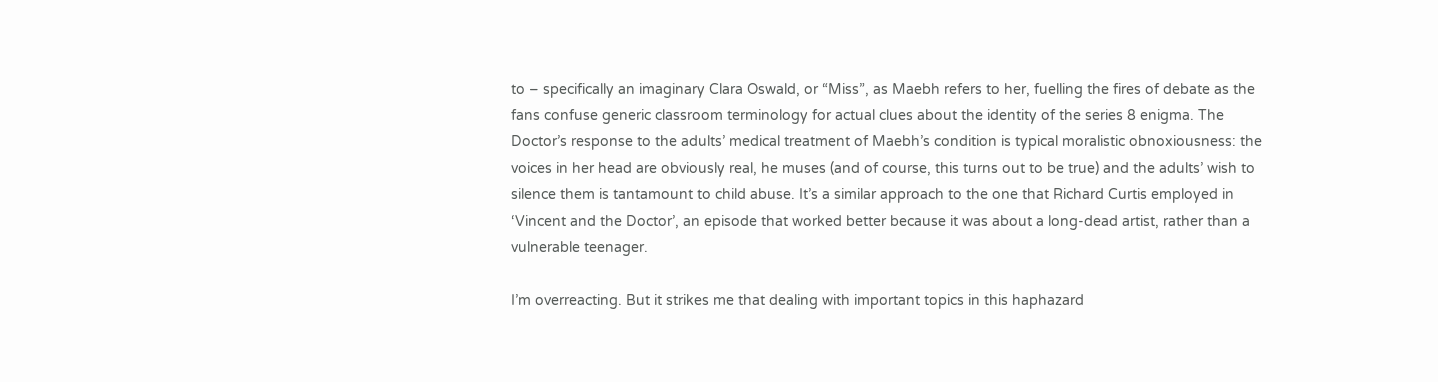to – specifically an imaginary Clara Oswald, or “Miss”, as Maebh refers to her, fuelling the fires of debate as the fans confuse generic classroom terminology for actual clues about the identity of the series 8 enigma. The Doctor’s response to the adults’ medical treatment of Maebh’s condition is typical moralistic obnoxiousness: the voices in her head are obviously real, he muses (and of course, this turns out to be true) and the adults’ wish to silence them is tantamount to child abuse. It’s a similar approach to the one that Richard Curtis employed in ‘Vincent and the Doctor’, an episode that worked better because it was about a long-dead artist, rather than a vulnerable teenager.

I’m overreacting. But it strikes me that dealing with important topics in this haphazard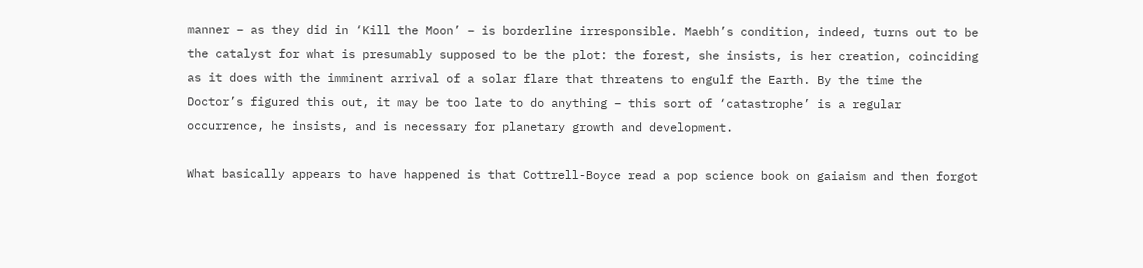manner – as they did in ‘Kill the Moon’ – is borderline irresponsible. Maebh’s condition, indeed, turns out to be the catalyst for what is presumably supposed to be the plot: the forest, she insists, is her creation, coinciding as it does with the imminent arrival of a solar flare that threatens to engulf the Earth. By the time the Doctor’s figured this out, it may be too late to do anything – this sort of ‘catastrophe’ is a regular occurrence, he insists, and is necessary for planetary growth and development.

What basically appears to have happened is that Cottrell-Boyce read a pop science book on gaiaism and then forgot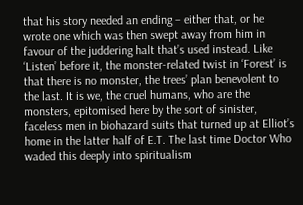that his story needed an ending – either that, or he wrote one which was then swept away from him in favour of the juddering halt that’s used instead. Like ‘Listen’ before it, the monster-related twist in ‘Forest’ is that there is no monster, the trees’ plan benevolent to the last. It is we, the cruel humans, who are the monsters, epitomised here by the sort of sinister, faceless men in biohazard suits that turned up at Elliot’s home in the latter half of E.T. The last time Doctor Who waded this deeply into spiritualism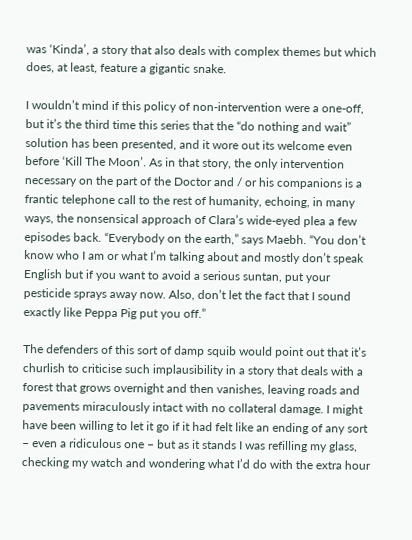was ‘Kinda’, a story that also deals with complex themes but which does, at least, feature a gigantic snake.

I wouldn’t mind if this policy of non-intervention were a one-off, but it’s the third time this series that the “do nothing and wait” solution has been presented, and it wore out its welcome even before ‘Kill The Moon’. As in that story, the only intervention necessary on the part of the Doctor and / or his companions is a frantic telephone call to the rest of humanity, echoing, in many ways, the nonsensical approach of Clara’s wide-eyed plea a few episodes back. “Everybody on the earth,” says Maebh. “You don’t know who I am or what I’m talking about and mostly don’t speak English but if you want to avoid a serious suntan, put your pesticide sprays away now. Also, don’t let the fact that I sound exactly like Peppa Pig put you off.”

The defenders of this sort of damp squib would point out that it’s churlish to criticise such implausibility in a story that deals with a forest that grows overnight and then vanishes, leaving roads and pavements miraculously intact with no collateral damage. I might have been willing to let it go if it had felt like an ending of any sort – even a ridiculous one – but as it stands I was refilling my glass, checking my watch and wondering what I’d do with the extra hour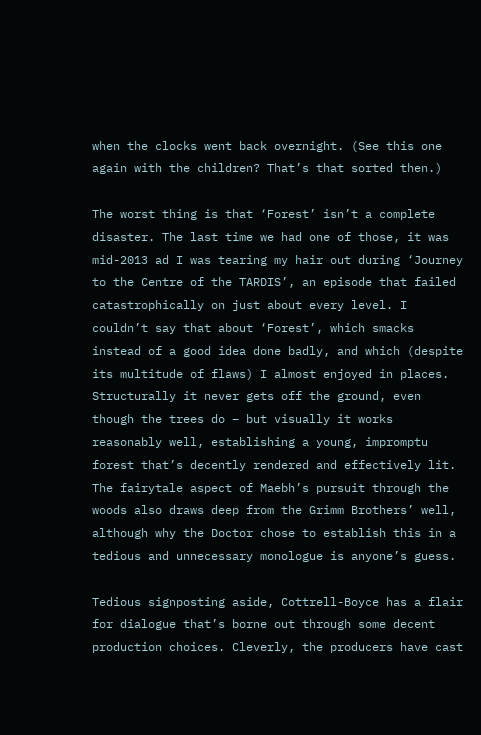when the clocks went back overnight. (See this one again with the children? That’s that sorted then.)

The worst thing is that ‘Forest’ isn’t a complete disaster. The last time we had one of those, it was mid-2013 ad I was tearing my hair out during ‘Journey to the Centre of the TARDIS’, an episode that failed catastrophically on just about every level. I couldn’t say that about ‘Forest’, which smacks instead of a good idea done badly, and which (despite its multitude of flaws) I almost enjoyed in places. Structurally it never gets off the ground, even though the trees do – but visually it works reasonably well, establishing a young, impromptu forest that’s decently rendered and effectively lit. The fairytale aspect of Maebh’s pursuit through the woods also draws deep from the Grimm Brothers’ well, although why the Doctor chose to establish this in a tedious and unnecessary monologue is anyone’s guess.

Tedious signposting aside, Cottrell-Boyce has a flair for dialogue that’s borne out through some decent production choices. Cleverly, the producers have cast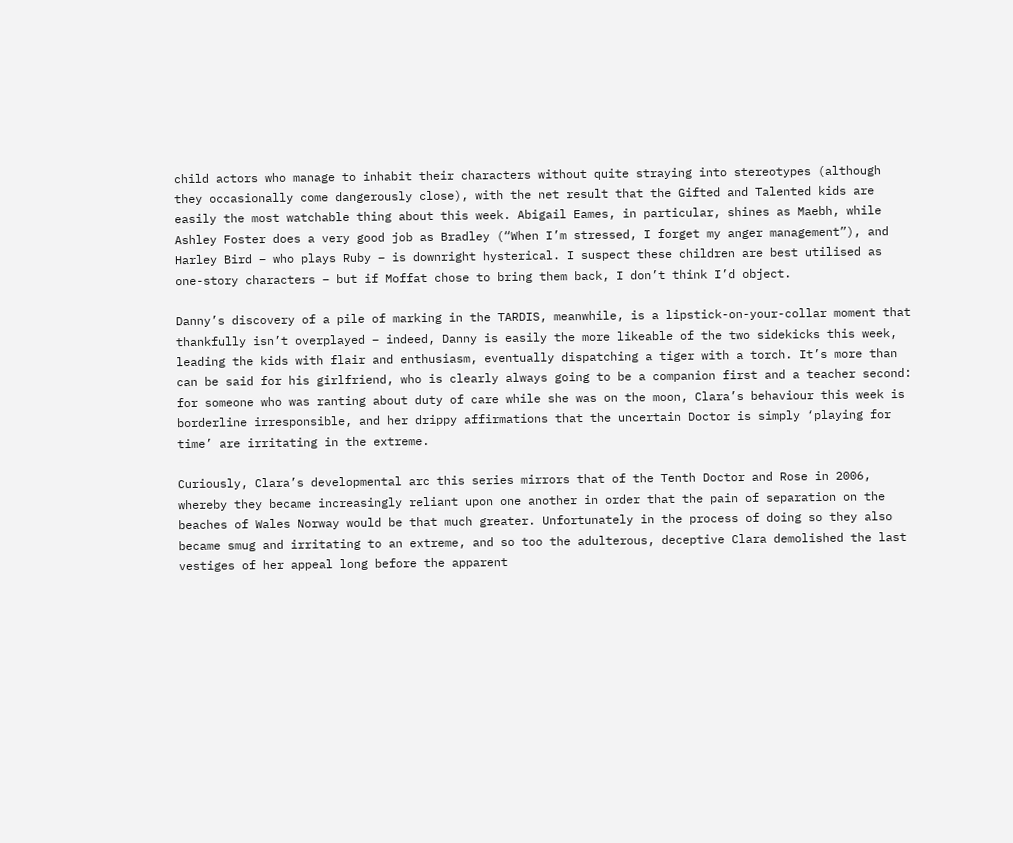child actors who manage to inhabit their characters without quite straying into stereotypes (although they occasionally come dangerously close), with the net result that the Gifted and Talented kids are easily the most watchable thing about this week. Abigail Eames, in particular, shines as Maebh, while Ashley Foster does a very good job as Bradley (“When I’m stressed, I forget my anger management”), and Harley Bird – who plays Ruby – is downright hysterical. I suspect these children are best utilised as one-story characters – but if Moffat chose to bring them back, I don’t think I’d object.

Danny’s discovery of a pile of marking in the TARDIS, meanwhile, is a lipstick-on-your-collar moment that thankfully isn’t overplayed – indeed, Danny is easily the more likeable of the two sidekicks this week, leading the kids with flair and enthusiasm, eventually dispatching a tiger with a torch. It’s more than can be said for his girlfriend, who is clearly always going to be a companion first and a teacher second: for someone who was ranting about duty of care while she was on the moon, Clara’s behaviour this week is borderline irresponsible, and her drippy affirmations that the uncertain Doctor is simply ‘playing for time’ are irritating in the extreme.

Curiously, Clara’s developmental arc this series mirrors that of the Tenth Doctor and Rose in 2006, whereby they became increasingly reliant upon one another in order that the pain of separation on the beaches of Wales Norway would be that much greater. Unfortunately in the process of doing so they also became smug and irritating to an extreme, and so too the adulterous, deceptive Clara demolished the last vestiges of her appeal long before the apparent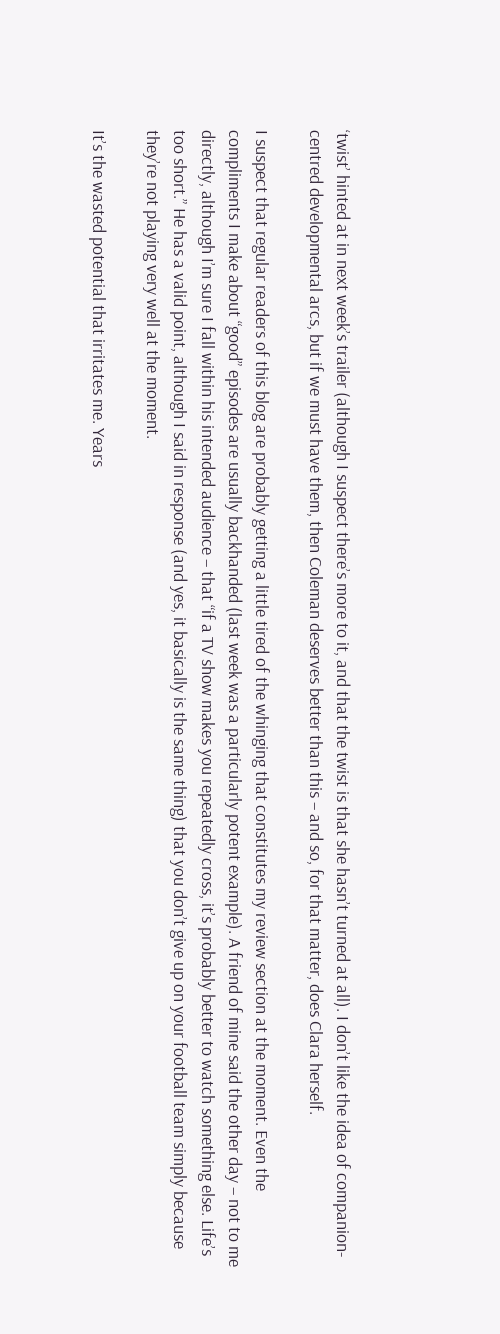‘twist’ hinted at in next week’s trailer (although I suspect there’s more to it, and that the twist is that she hasn’t turned at all). I don’t like the idea of companion-centred developmental arcs, but if we must have them, then Coleman deserves better than this – and so, for that matter, does Clara herself.

I suspect that regular readers of this blog are probably getting a little tired of the whinging that constitutes my review section at the moment. Even the compliments I make about “good” episodes are usually backhanded (last week was a particularly potent example). A friend of mine said the other day – not to me directly, although I’m sure I fall within his intended audience – that “if a TV show makes you repeatedly cross, it’s probably better to watch something else. Life’s too short.” He has a valid point, although I said in response (and yes, it basically is the same thing) that you don’t give up on your football team simply because they’re not playing very well at the moment.

It’s the wasted potential that irritates me. Years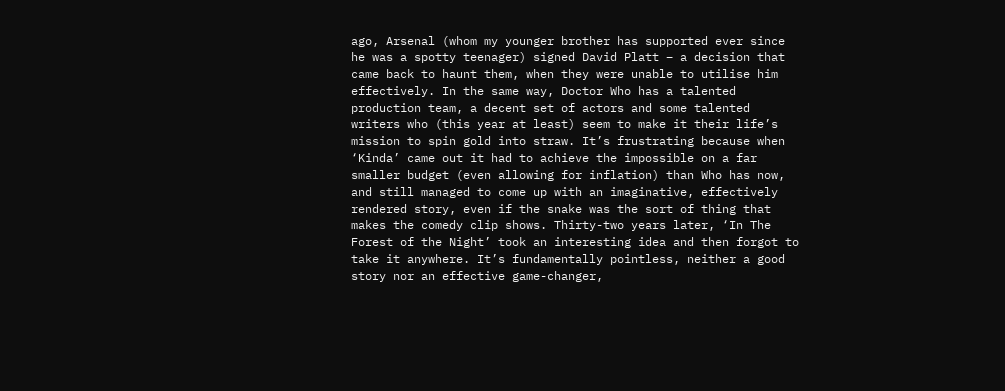ago, Arsenal (whom my younger brother has supported ever since he was a spotty teenager) signed David Platt – a decision that came back to haunt them, when they were unable to utilise him effectively. In the same way, Doctor Who has a talented production team, a decent set of actors and some talented writers who (this year at least) seem to make it their life’s mission to spin gold into straw. It’s frustrating because when ‘Kinda’ came out it had to achieve the impossible on a far smaller budget (even allowing for inflation) than Who has now, and still managed to come up with an imaginative, effectively rendered story, even if the snake was the sort of thing that makes the comedy clip shows. Thirty-two years later, ‘In The Forest of the Night’ took an interesting idea and then forgot to take it anywhere. It’s fundamentally pointless, neither a good story nor an effective game-changer,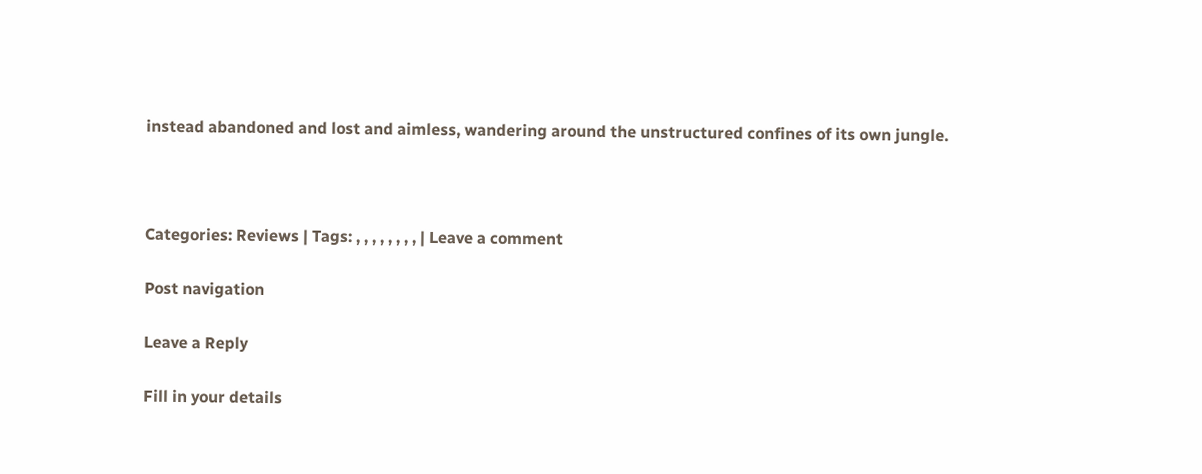instead abandoned and lost and aimless, wandering around the unstructured confines of its own jungle.



Categories: Reviews | Tags: , , , , , , , , | Leave a comment

Post navigation

Leave a Reply

Fill in your details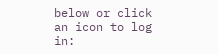below or click an icon to log in: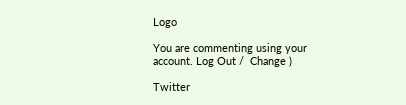Logo

You are commenting using your account. Log Out /  Change )

Twitter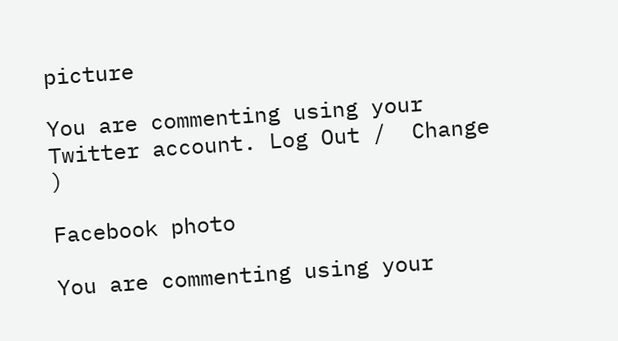picture

You are commenting using your Twitter account. Log Out /  Change )

Facebook photo

You are commenting using your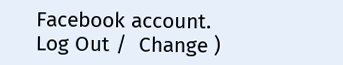Facebook account. Log Out /  Change )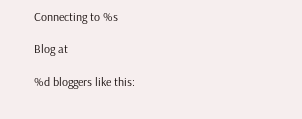Connecting to %s

Blog at

%d bloggers like this: